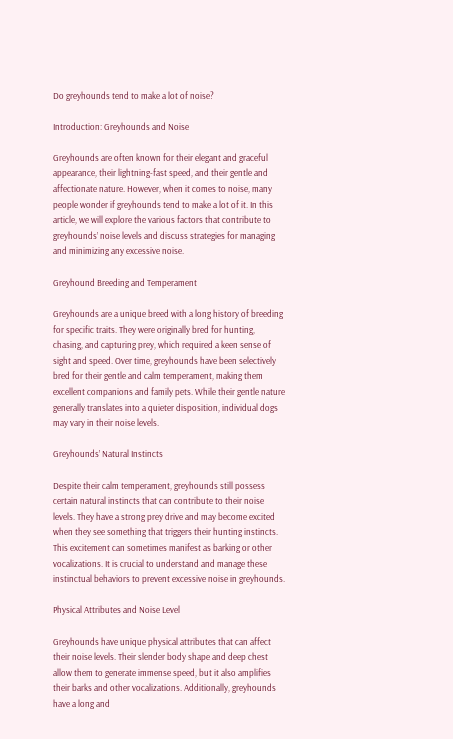Do greyhounds tend to make a lot of noise?

Introduction: Greyhounds and Noise

Greyhounds are often known for their elegant and graceful appearance, their lightning-fast speed, and their gentle and affectionate nature. However, when it comes to noise, many people wonder if greyhounds tend to make a lot of it. In this article, we will explore the various factors that contribute to greyhounds’ noise levels and discuss strategies for managing and minimizing any excessive noise.

Greyhound Breeding and Temperament

Greyhounds are a unique breed with a long history of breeding for specific traits. They were originally bred for hunting, chasing, and capturing prey, which required a keen sense of sight and speed. Over time, greyhounds have been selectively bred for their gentle and calm temperament, making them excellent companions and family pets. While their gentle nature generally translates into a quieter disposition, individual dogs may vary in their noise levels.

Greyhounds’ Natural Instincts

Despite their calm temperament, greyhounds still possess certain natural instincts that can contribute to their noise levels. They have a strong prey drive and may become excited when they see something that triggers their hunting instincts. This excitement can sometimes manifest as barking or other vocalizations. It is crucial to understand and manage these instinctual behaviors to prevent excessive noise in greyhounds.

Physical Attributes and Noise Level

Greyhounds have unique physical attributes that can affect their noise levels. Their slender body shape and deep chest allow them to generate immense speed, but it also amplifies their barks and other vocalizations. Additionally, greyhounds have a long and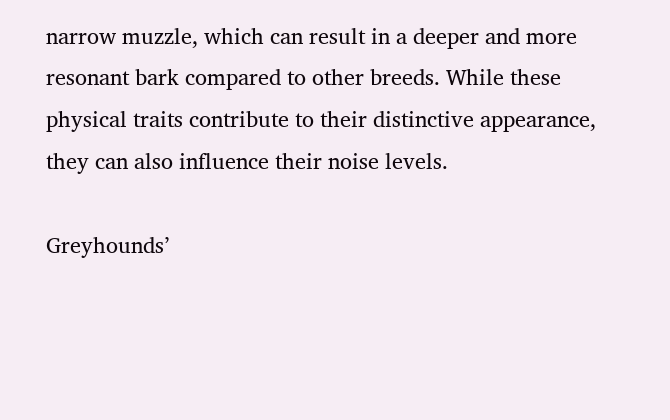narrow muzzle, which can result in a deeper and more resonant bark compared to other breeds. While these physical traits contribute to their distinctive appearance, they can also influence their noise levels.

Greyhounds’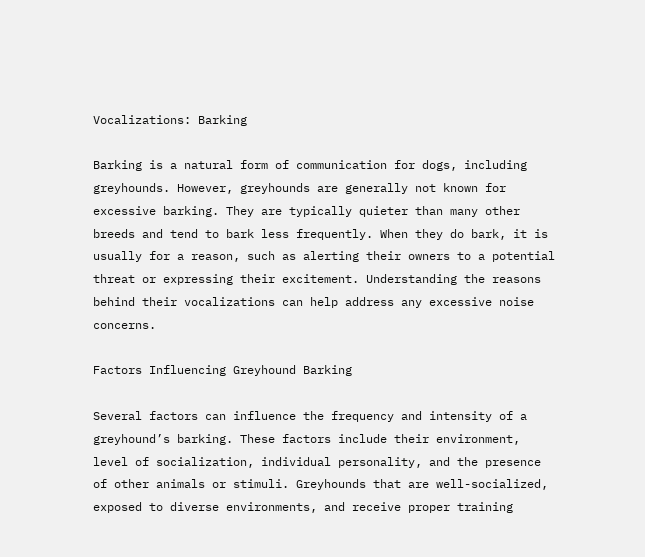Vocalizations: Barking

Barking is a natural form of communication for dogs, including greyhounds. However, greyhounds are generally not known for excessive barking. They are typically quieter than many other breeds and tend to bark less frequently. When they do bark, it is usually for a reason, such as alerting their owners to a potential threat or expressing their excitement. Understanding the reasons behind their vocalizations can help address any excessive noise concerns.

Factors Influencing Greyhound Barking

Several factors can influence the frequency and intensity of a greyhound’s barking. These factors include their environment, level of socialization, individual personality, and the presence of other animals or stimuli. Greyhounds that are well-socialized, exposed to diverse environments, and receive proper training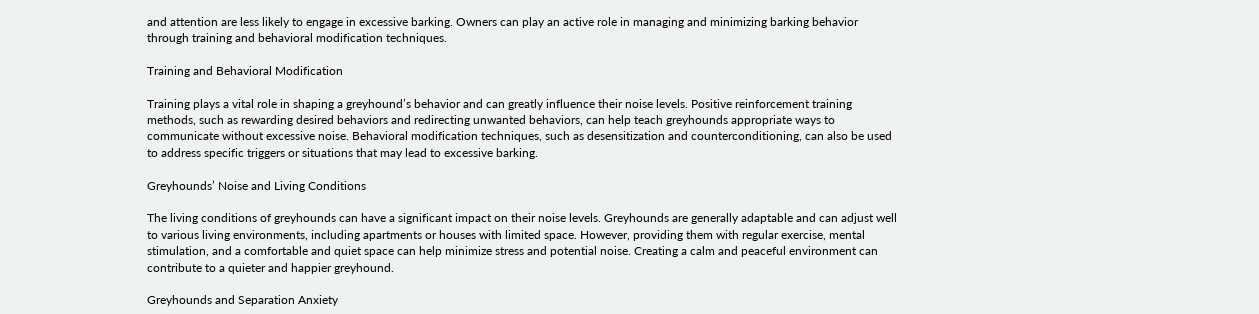and attention are less likely to engage in excessive barking. Owners can play an active role in managing and minimizing barking behavior through training and behavioral modification techniques.

Training and Behavioral Modification

Training plays a vital role in shaping a greyhound’s behavior and can greatly influence their noise levels. Positive reinforcement training methods, such as rewarding desired behaviors and redirecting unwanted behaviors, can help teach greyhounds appropriate ways to communicate without excessive noise. Behavioral modification techniques, such as desensitization and counterconditioning, can also be used to address specific triggers or situations that may lead to excessive barking.

Greyhounds’ Noise and Living Conditions

The living conditions of greyhounds can have a significant impact on their noise levels. Greyhounds are generally adaptable and can adjust well to various living environments, including apartments or houses with limited space. However, providing them with regular exercise, mental stimulation, and a comfortable and quiet space can help minimize stress and potential noise. Creating a calm and peaceful environment can contribute to a quieter and happier greyhound.

Greyhounds and Separation Anxiety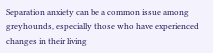Separation anxiety can be a common issue among greyhounds, especially those who have experienced changes in their living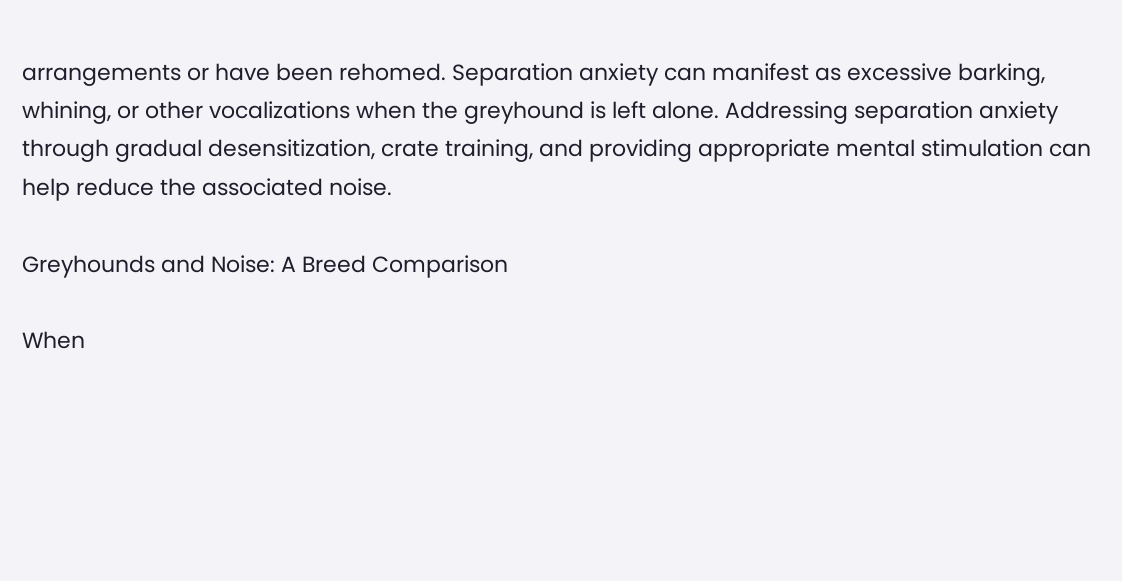arrangements or have been rehomed. Separation anxiety can manifest as excessive barking, whining, or other vocalizations when the greyhound is left alone. Addressing separation anxiety through gradual desensitization, crate training, and providing appropriate mental stimulation can help reduce the associated noise.

Greyhounds and Noise: A Breed Comparison

When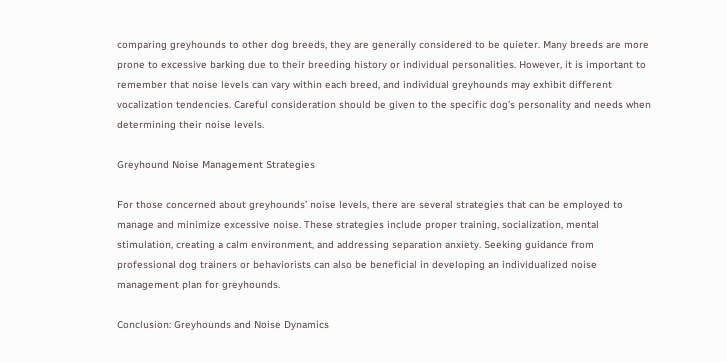comparing greyhounds to other dog breeds, they are generally considered to be quieter. Many breeds are more prone to excessive barking due to their breeding history or individual personalities. However, it is important to remember that noise levels can vary within each breed, and individual greyhounds may exhibit different vocalization tendencies. Careful consideration should be given to the specific dog’s personality and needs when determining their noise levels.

Greyhound Noise Management Strategies

For those concerned about greyhounds’ noise levels, there are several strategies that can be employed to manage and minimize excessive noise. These strategies include proper training, socialization, mental stimulation, creating a calm environment, and addressing separation anxiety. Seeking guidance from professional dog trainers or behaviorists can also be beneficial in developing an individualized noise management plan for greyhounds.

Conclusion: Greyhounds and Noise Dynamics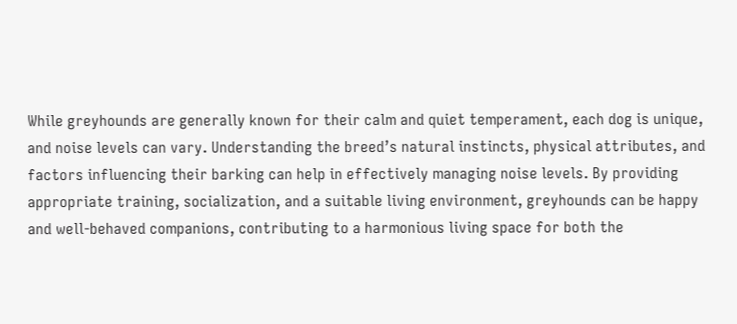While greyhounds are generally known for their calm and quiet temperament, each dog is unique, and noise levels can vary. Understanding the breed’s natural instincts, physical attributes, and factors influencing their barking can help in effectively managing noise levels. By providing appropriate training, socialization, and a suitable living environment, greyhounds can be happy and well-behaved companions, contributing to a harmonious living space for both the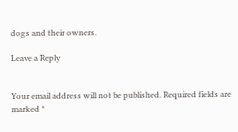dogs and their owners.

Leave a Reply


Your email address will not be published. Required fields are marked *